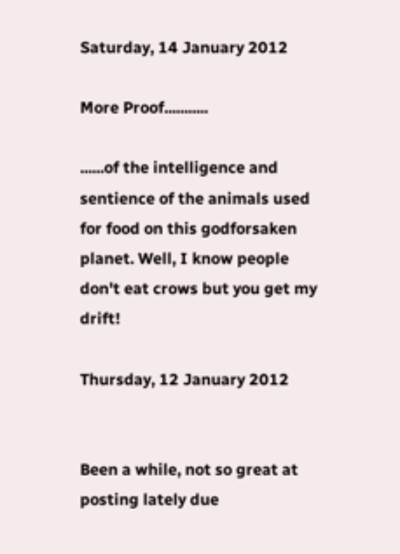Saturday, 14 January 2012

More Proof...........

......of the intelligence and sentience of the animals used for food on this godforsaken planet. Well, I know people don't eat crows but you get my drift!

Thursday, 12 January 2012


Been a while, not so great at posting lately due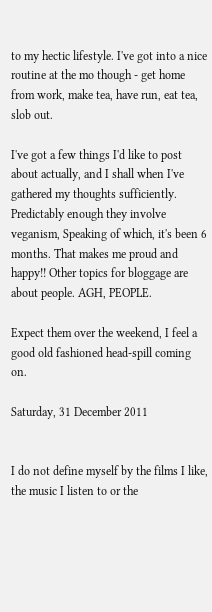to my hectic lifestyle. I've got into a nice routine at the mo though - get home from work, make tea, have run, eat tea, slob out.

I've got a few things I'd like to post about actually, and I shall when I've gathered my thoughts sufficiently. Predictably enough they involve veganism, Speaking of which, it's been 6 months. That makes me proud and happy!! Other topics for bloggage are about people. AGH, PEOPLE.

Expect them over the weekend, I feel a good old fashioned head-spill coming on.

Saturday, 31 December 2011


I do not define myself by the films I like, the music I listen to or the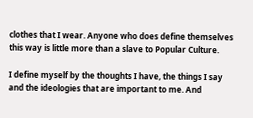clothes that I wear. Anyone who does define themselves this way is little more than a slave to Popular Culture.

I define myself by the thoughts I have, the things I say and the ideologies that are important to me. And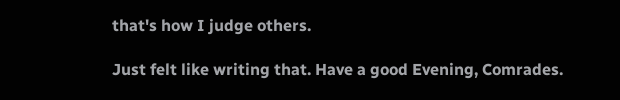that's how I judge others.

Just felt like writing that. Have a good Evening, Comrades.